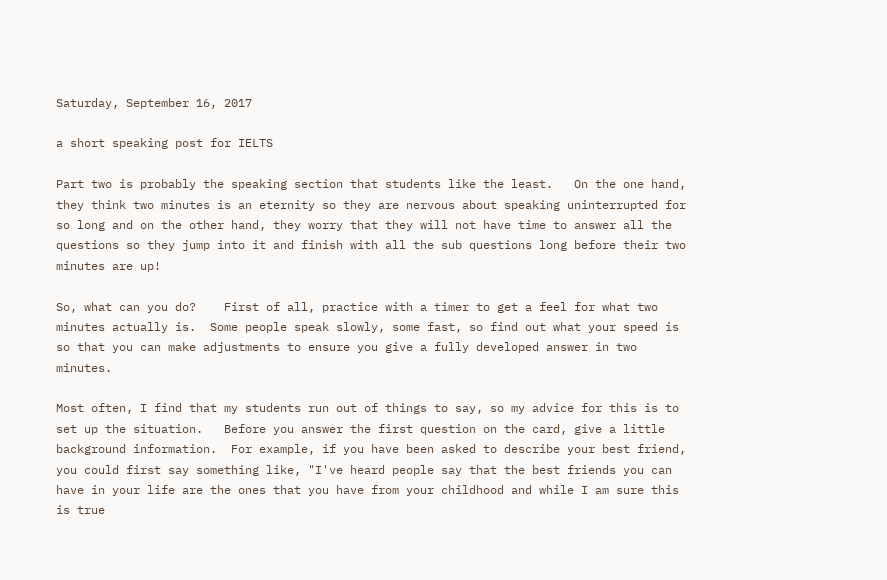Saturday, September 16, 2017

a short speaking post for IELTS

Part two is probably the speaking section that students like the least.   On the one hand, they think two minutes is an eternity so they are nervous about speaking uninterrupted for  so long and on the other hand, they worry that they will not have time to answer all the questions so they jump into it and finish with all the sub questions long before their two minutes are up!

So, what can you do?    First of all, practice with a timer to get a feel for what two minutes actually is.  Some people speak slowly, some fast, so find out what your speed is so that you can make adjustments to ensure you give a fully developed answer in two minutes.

Most often, I find that my students run out of things to say, so my advice for this is to set up the situation.   Before you answer the first question on the card, give a little background information.  For example, if you have been asked to describe your best friend, you could first say something like, "I've heard people say that the best friends you can have in your life are the ones that you have from your childhood and while I am sure this is true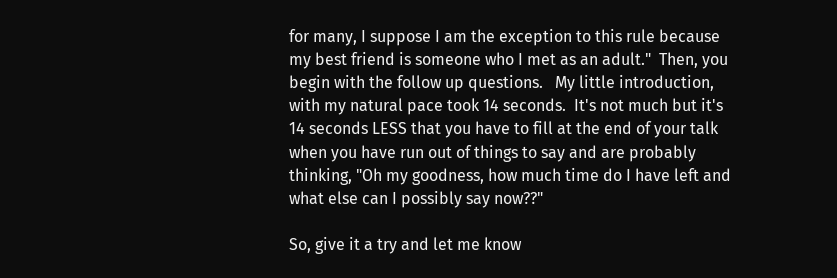for many, I suppose I am the exception to this rule because my best friend is someone who I met as an adult."  Then, you begin with the follow up questions.   My little introduction, with my natural pace took 14 seconds.  It's not much but it's 14 seconds LESS that you have to fill at the end of your talk when you have run out of things to say and are probably thinking, "Oh my goodness, how much time do I have left and what else can I possibly say now??"

So, give it a try and let me know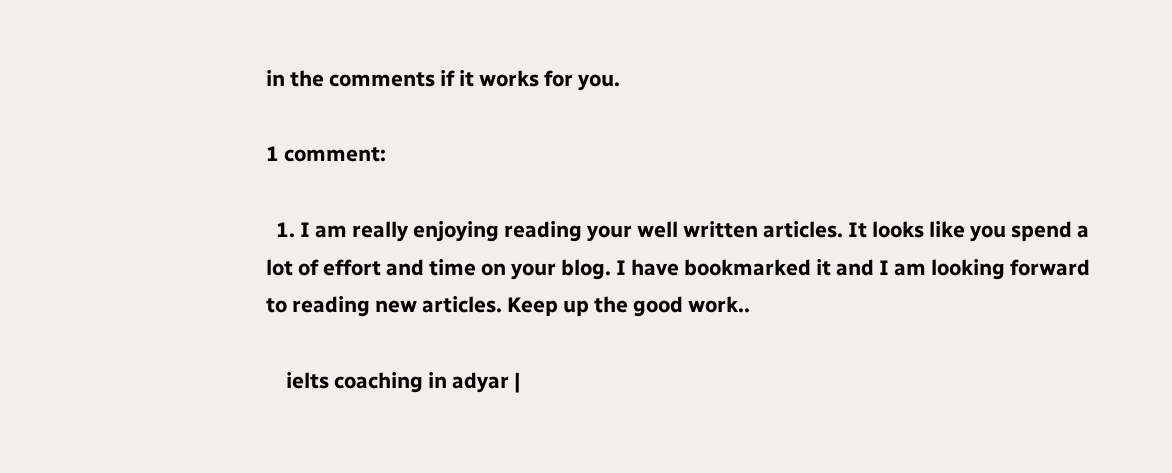in the comments if it works for you.

1 comment:

  1. I am really enjoying reading your well written articles. It looks like you spend a lot of effort and time on your blog. I have bookmarked it and I am looking forward to reading new articles. Keep up the good work..

    ielts coaching in adyar |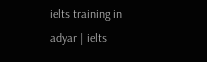ielts training in adyar | ielts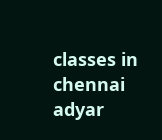classes in chennai adyar